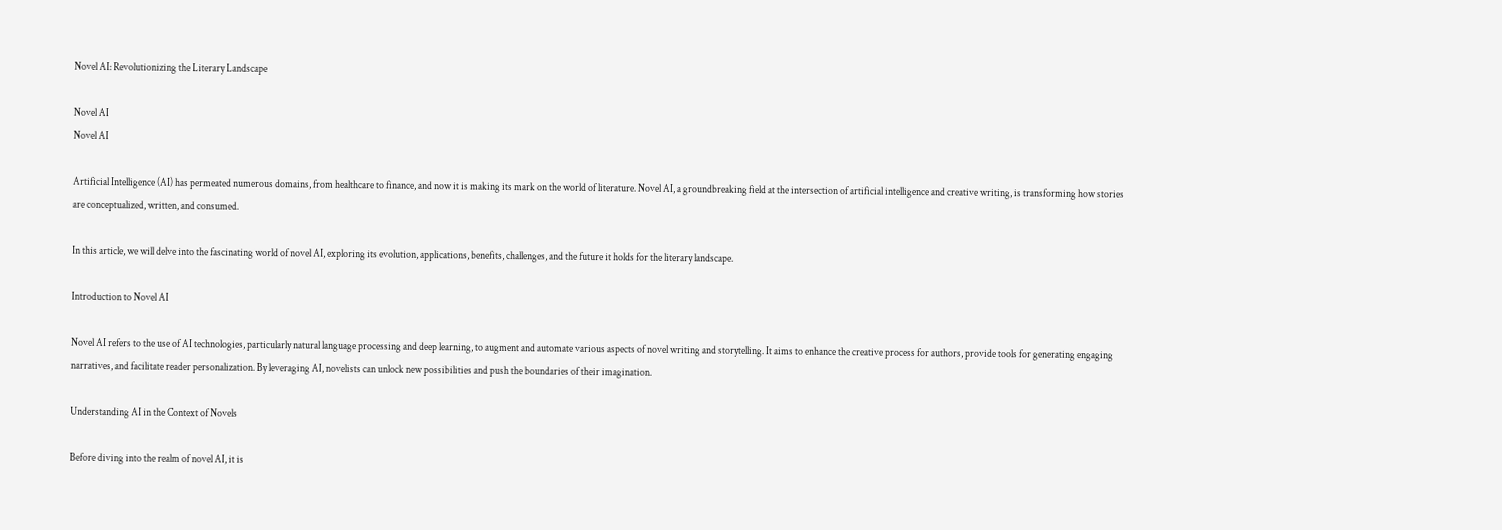Novel AI: Revolutionizing the Literary Landscape

Novel AI
Novel AI

Artificial Intelligence (AI) has permeated numerous domains, from healthcare to finance, and now it is making its mark on the world of literature. Novel AI, a groundbreaking field at the intersection of artificial intelligence and creative writing, is transforming how stories are conceptualized, written, and consumed.

In this article, we will delve into the fascinating world of novel AI, exploring its evolution, applications, benefits, challenges, and the future it holds for the literary landscape.

Introduction to Novel AI

Novel AI refers to the use of AI technologies, particularly natural language processing and deep learning, to augment and automate various aspects of novel writing and storytelling. It aims to enhance the creative process for authors, provide tools for generating engaging narratives, and facilitate reader personalization. By leveraging AI, novelists can unlock new possibilities and push the boundaries of their imagination.

Understanding AI in the Context of Novels

Before diving into the realm of novel AI, it is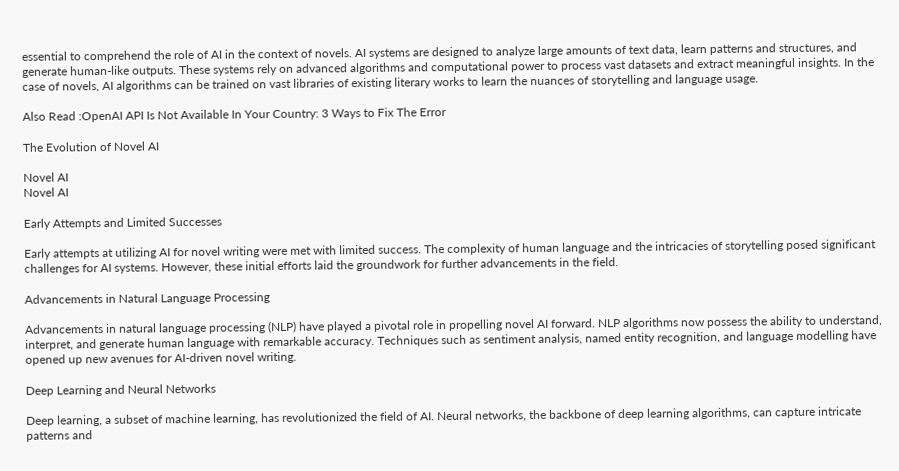essential to comprehend the role of AI in the context of novels. AI systems are designed to analyze large amounts of text data, learn patterns and structures, and generate human-like outputs. These systems rely on advanced algorithms and computational power to process vast datasets and extract meaningful insights. In the case of novels, AI algorithms can be trained on vast libraries of existing literary works to learn the nuances of storytelling and language usage.

Also Read :OpenAI API Is Not Available In Your Country: 3 Ways to Fix The Error

The Evolution of Novel AI

Novel AI
Novel AI

Early Attempts and Limited Successes

Early attempts at utilizing AI for novel writing were met with limited success. The complexity of human language and the intricacies of storytelling posed significant challenges for AI systems. However, these initial efforts laid the groundwork for further advancements in the field.

Advancements in Natural Language Processing

Advancements in natural language processing (NLP) have played a pivotal role in propelling novel AI forward. NLP algorithms now possess the ability to understand, interpret, and generate human language with remarkable accuracy. Techniques such as sentiment analysis, named entity recognition, and language modelling have opened up new avenues for AI-driven novel writing.

Deep Learning and Neural Networks

Deep learning, a subset of machine learning, has revolutionized the field of AI. Neural networks, the backbone of deep learning algorithms, can capture intricate patterns and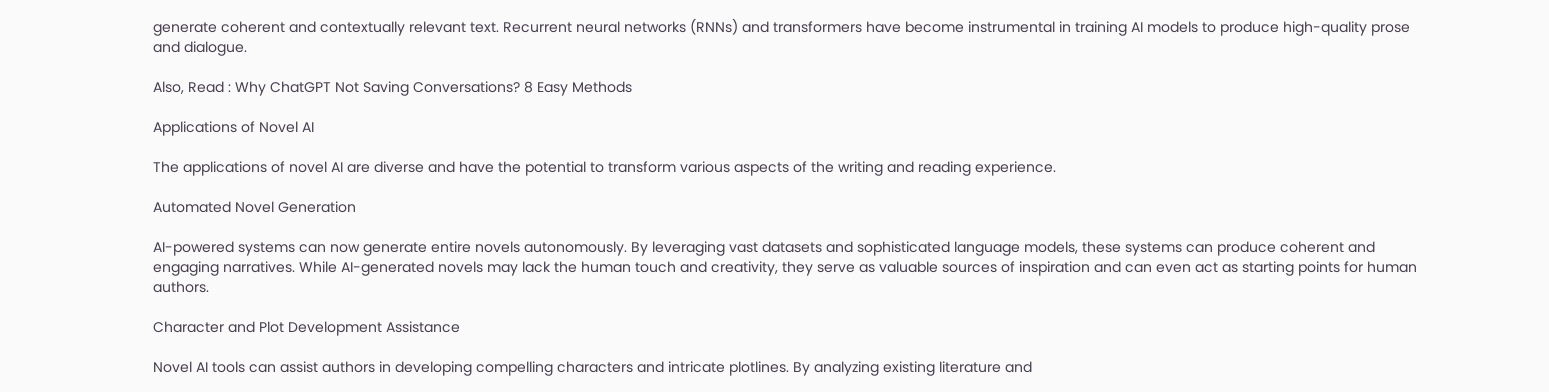generate coherent and contextually relevant text. Recurrent neural networks (RNNs) and transformers have become instrumental in training AI models to produce high-quality prose and dialogue.

Also, Read : Why ChatGPT Not Saving Conversations? 8 Easy Methods

Applications of Novel AI

The applications of novel AI are diverse and have the potential to transform various aspects of the writing and reading experience.

Automated Novel Generation

AI-powered systems can now generate entire novels autonomously. By leveraging vast datasets and sophisticated language models, these systems can produce coherent and engaging narratives. While AI-generated novels may lack the human touch and creativity, they serve as valuable sources of inspiration and can even act as starting points for human authors.

Character and Plot Development Assistance

Novel AI tools can assist authors in developing compelling characters and intricate plotlines. By analyzing existing literature and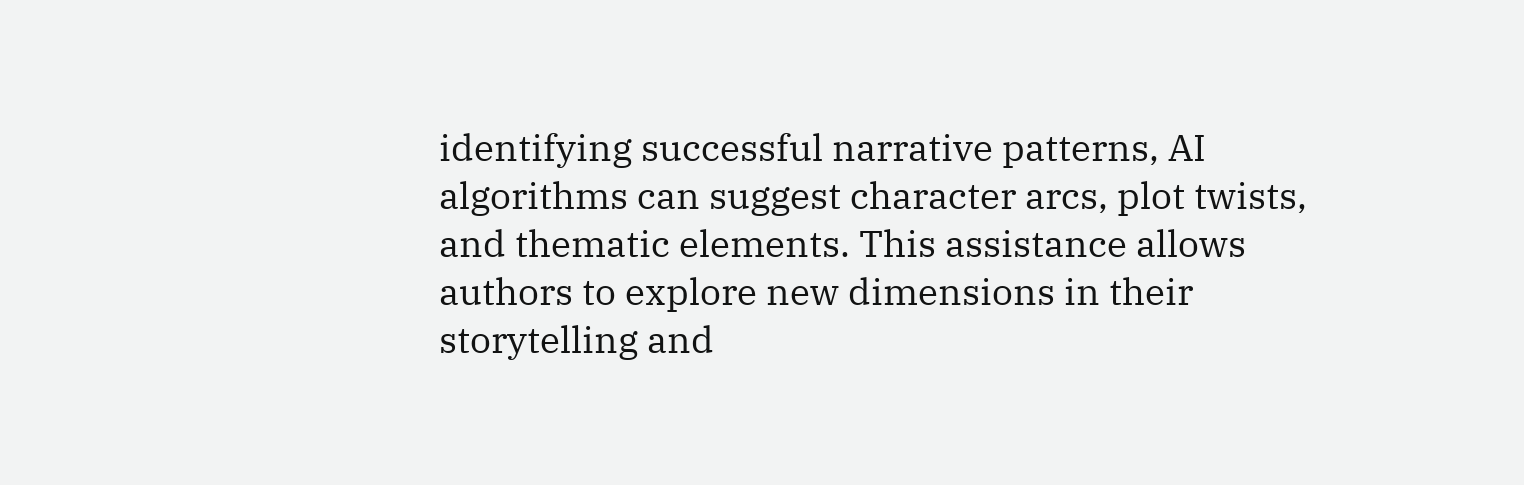identifying successful narrative patterns, AI algorithms can suggest character arcs, plot twists, and thematic elements. This assistance allows authors to explore new dimensions in their storytelling and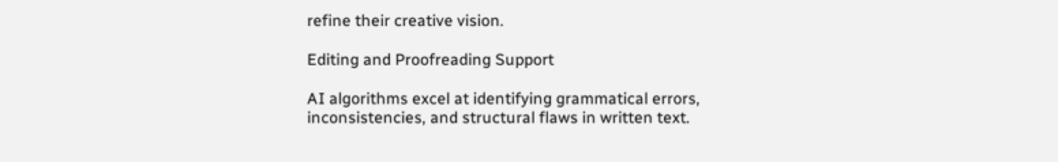refine their creative vision.

Editing and Proofreading Support

AI algorithms excel at identifying grammatical errors, inconsistencies, and structural flaws in written text.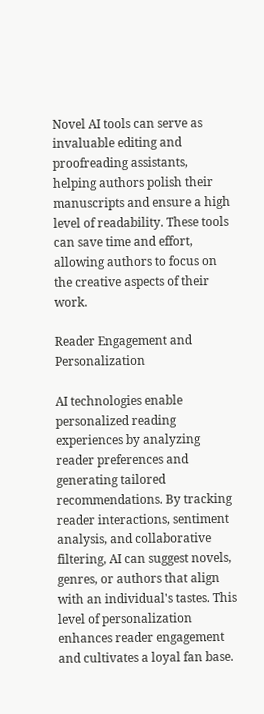Novel AI tools can serve as invaluable editing and proofreading assistants, helping authors polish their manuscripts and ensure a high level of readability. These tools can save time and effort, allowing authors to focus on the creative aspects of their work.

Reader Engagement and Personalization

AI technologies enable personalized reading experiences by analyzing reader preferences and generating tailored recommendations. By tracking reader interactions, sentiment analysis, and collaborative filtering, AI can suggest novels, genres, or authors that align with an individual's tastes. This level of personalization enhances reader engagement and cultivates a loyal fan base.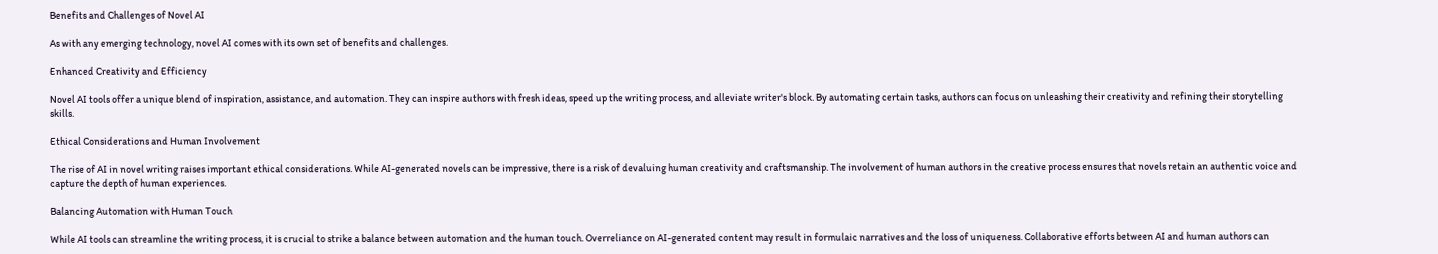Benefits and Challenges of Novel AI

As with any emerging technology, novel AI comes with its own set of benefits and challenges.

Enhanced Creativity and Efficiency

Novel AI tools offer a unique blend of inspiration, assistance, and automation. They can inspire authors with fresh ideas, speed up the writing process, and alleviate writer's block. By automating certain tasks, authors can focus on unleashing their creativity and refining their storytelling skills.

Ethical Considerations and Human Involvement

The rise of AI in novel writing raises important ethical considerations. While AI-generated novels can be impressive, there is a risk of devaluing human creativity and craftsmanship. The involvement of human authors in the creative process ensures that novels retain an authentic voice and capture the depth of human experiences.

Balancing Automation with Human Touch

While AI tools can streamline the writing process, it is crucial to strike a balance between automation and the human touch. Overreliance on AI-generated content may result in formulaic narratives and the loss of uniqueness. Collaborative efforts between AI and human authors can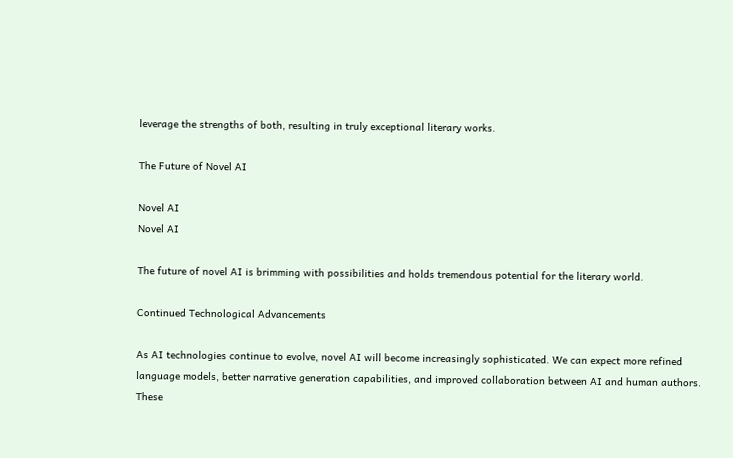leverage the strengths of both, resulting in truly exceptional literary works.

The Future of Novel AI

Novel AI
Novel AI

The future of novel AI is brimming with possibilities and holds tremendous potential for the literary world.

Continued Technological Advancements

As AI technologies continue to evolve, novel AI will become increasingly sophisticated. We can expect more refined language models, better narrative generation capabilities, and improved collaboration between AI and human authors. These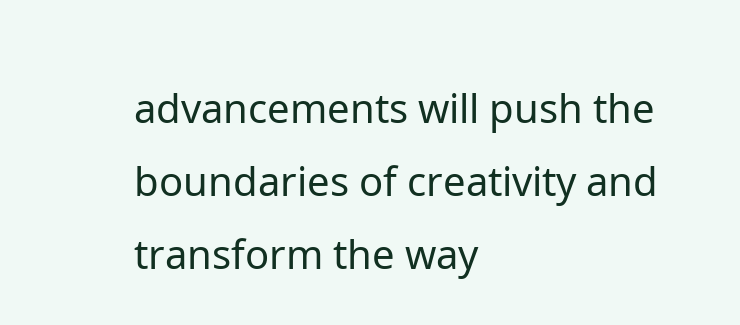advancements will push the boundaries of creativity and transform the way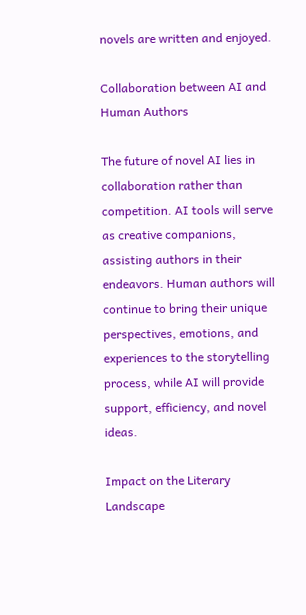novels are written and enjoyed.

Collaboration between AI and Human Authors

The future of novel AI lies in collaboration rather than competition. AI tools will serve as creative companions, assisting authors in their endeavors. Human authors will continue to bring their unique perspectives, emotions, and experiences to the storytelling process, while AI will provide support, efficiency, and novel ideas.

Impact on the Literary Landscape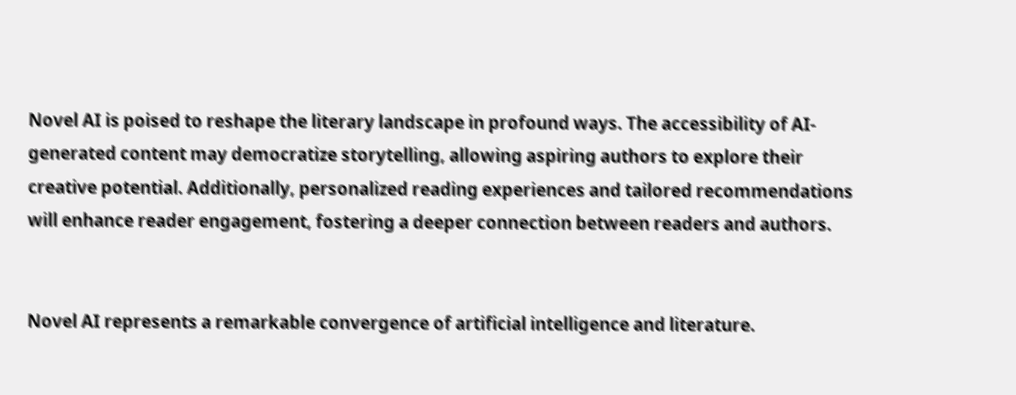Novel AI is poised to reshape the literary landscape in profound ways. The accessibility of AI-generated content may democratize storytelling, allowing aspiring authors to explore their creative potential. Additionally, personalized reading experiences and tailored recommendations will enhance reader engagement, fostering a deeper connection between readers and authors.


Novel AI represents a remarkable convergence of artificial intelligence and literature.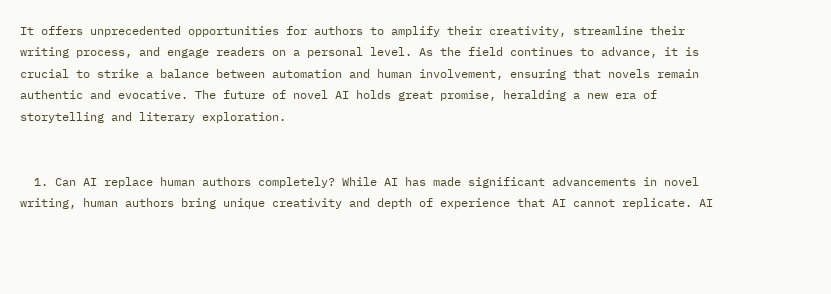It offers unprecedented opportunities for authors to amplify their creativity, streamline their writing process, and engage readers on a personal level. As the field continues to advance, it is crucial to strike a balance between automation and human involvement, ensuring that novels remain authentic and evocative. The future of novel AI holds great promise, heralding a new era of storytelling and literary exploration.


  1. Can AI replace human authors completely? While AI has made significant advancements in novel writing, human authors bring unique creativity and depth of experience that AI cannot replicate. AI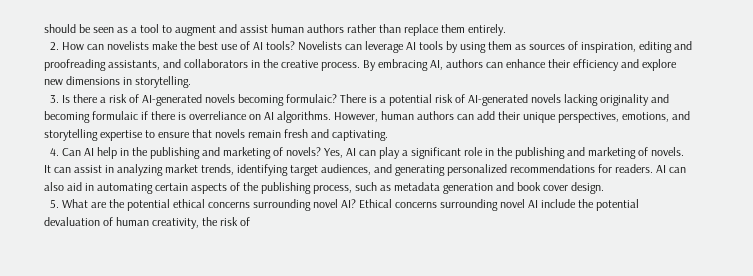should be seen as a tool to augment and assist human authors rather than replace them entirely.
  2. How can novelists make the best use of AI tools? Novelists can leverage AI tools by using them as sources of inspiration, editing and proofreading assistants, and collaborators in the creative process. By embracing AI, authors can enhance their efficiency and explore new dimensions in storytelling.
  3. Is there a risk of AI-generated novels becoming formulaic? There is a potential risk of AI-generated novels lacking originality and becoming formulaic if there is overreliance on AI algorithms. However, human authors can add their unique perspectives, emotions, and storytelling expertise to ensure that novels remain fresh and captivating.
  4. Can AI help in the publishing and marketing of novels? Yes, AI can play a significant role in the publishing and marketing of novels. It can assist in analyzing market trends, identifying target audiences, and generating personalized recommendations for readers. AI can also aid in automating certain aspects of the publishing process, such as metadata generation and book cover design.
  5. What are the potential ethical concerns surrounding novel AI? Ethical concerns surrounding novel AI include the potential devaluation of human creativity, the risk of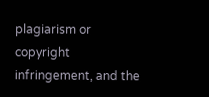plagiarism or copyright infringement, and the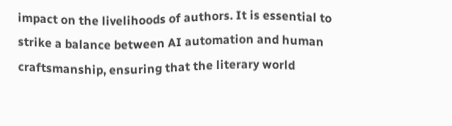impact on the livelihoods of authors. It is essential to strike a balance between AI automation and human craftsmanship, ensuring that the literary world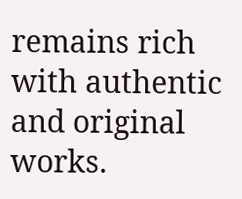remains rich with authentic and original works.